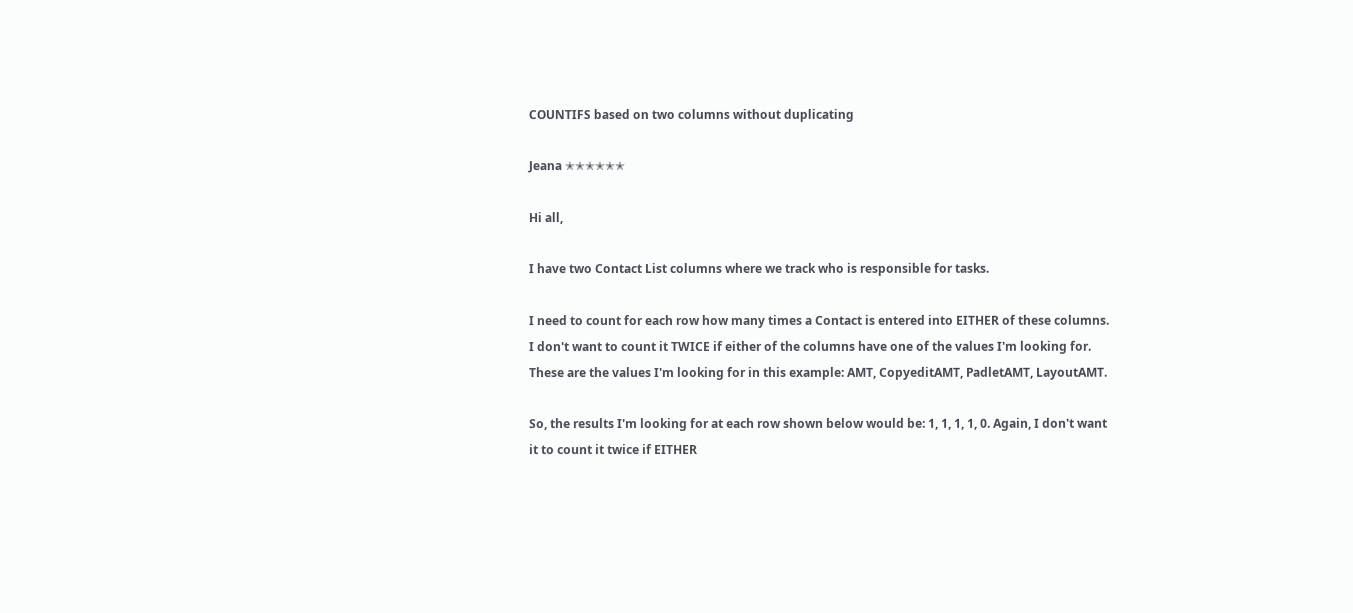COUNTIFS based on two columns without duplicating

Jeana ✭✭✭✭✭✭

Hi all,

I have two Contact List columns where we track who is responsible for tasks.

I need to count for each row how many times a Contact is entered into EITHER of these columns. I don't want to count it TWICE if either of the columns have one of the values I'm looking for. These are the values I'm looking for in this example: AMT, CopyeditAMT, PadletAMT, LayoutAMT.

So, the results I'm looking for at each row shown below would be: 1, 1, 1, 1, 0. Again, I don't want it to count it twice if EITHER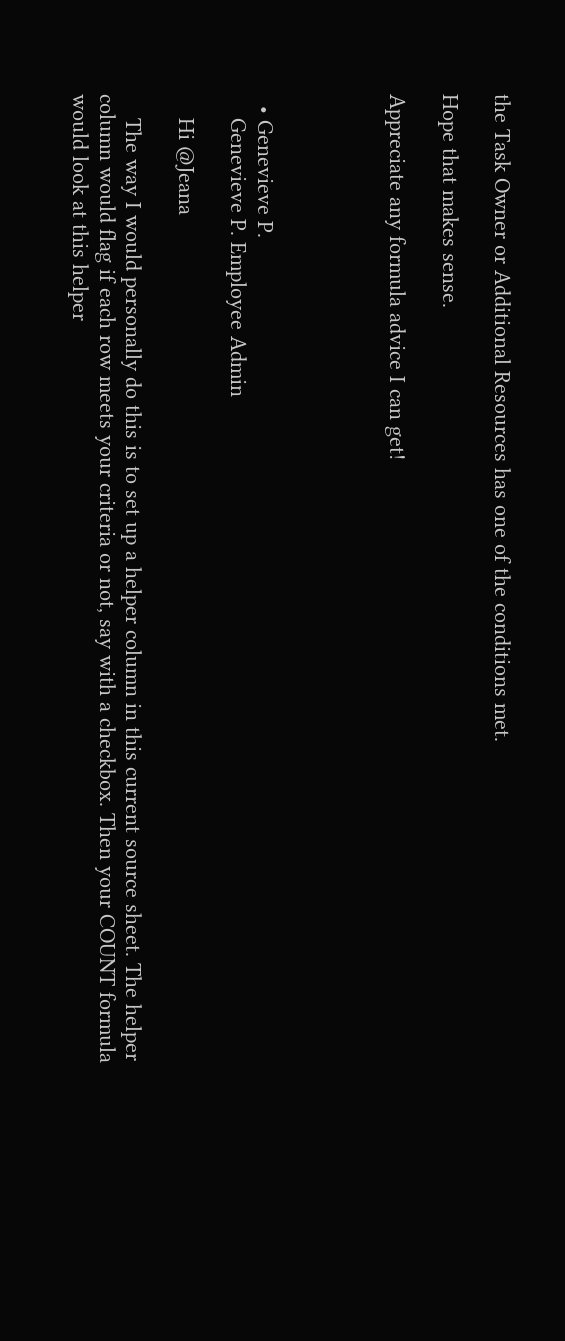the Task Owner or Additional Resources has one of the conditions met.

Hope that makes sense.

Appreciate any formula advice I can get!




  • Genevieve P.
    Genevieve P. Employee Admin

    Hi @Jeana

    The way I would personally do this is to set up a helper column in this current source sheet. The helper column would flag if each row meets your criteria or not, say with a checkbox. Then your COUNT formula would look at this helper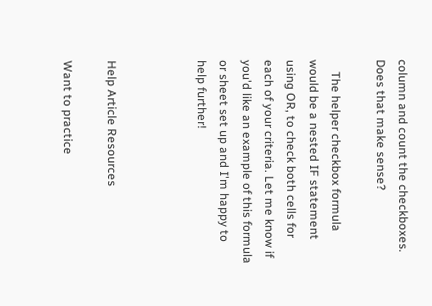column and count the checkboxes. Does that make sense?

    The helper checkbox formula would be a nested IF statement using OR, to check both cells for each of your criteria. Let me know if you'd like an example of this formula or sheet set up and I'm happy to help further!



Help Article Resources

Want to practice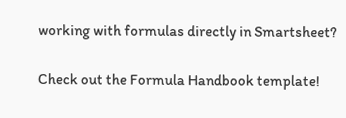working with formulas directly in Smartsheet?

Check out the Formula Handbook template!